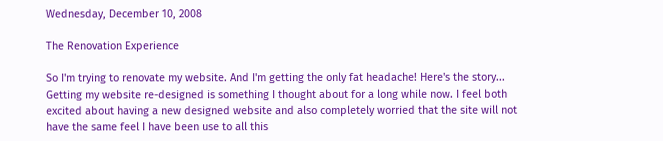Wednesday, December 10, 2008

The Renovation Experience

So I'm trying to renovate my website. And I'm getting the only fat headache! Here's the story...
Getting my website re-designed is something I thought about for a long while now. I feel both excited about having a new designed website and also completely worried that the site will not have the same feel I have been use to all this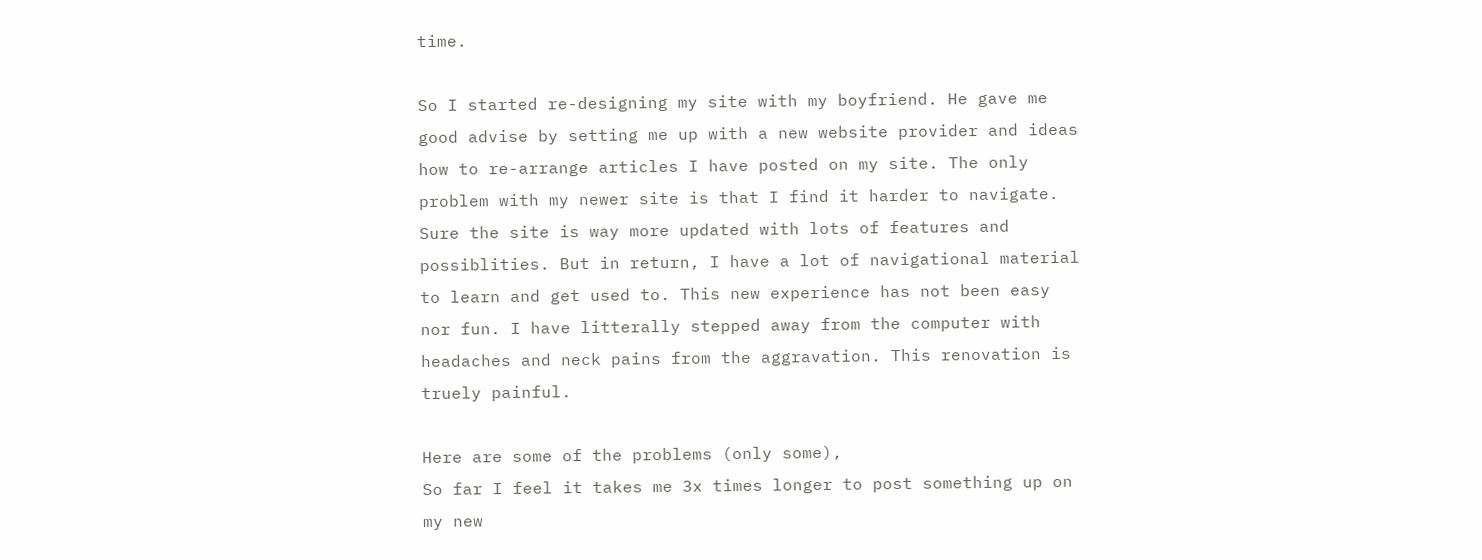time.

So I started re-designing my site with my boyfriend. He gave me good advise by setting me up with a new website provider and ideas how to re-arrange articles I have posted on my site. The only problem with my newer site is that I find it harder to navigate. Sure the site is way more updated with lots of features and possiblities. But in return, I have a lot of navigational material to learn and get used to. This new experience has not been easy nor fun. I have litterally stepped away from the computer with headaches and neck pains from the aggravation. This renovation is truely painful.

Here are some of the problems (only some),
So far I feel it takes me 3x times longer to post something up on my new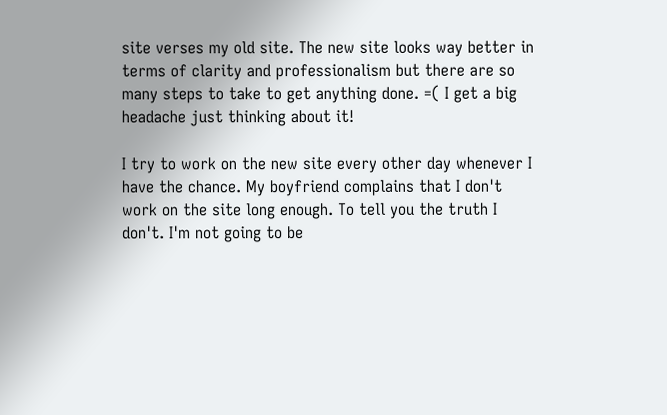site verses my old site. The new site looks way better in terms of clarity and professionalism but there are so many steps to take to get anything done. =( I get a big headache just thinking about it!

I try to work on the new site every other day whenever I have the chance. My boyfriend complains that I don't work on the site long enough. To tell you the truth I don't. I'm not going to be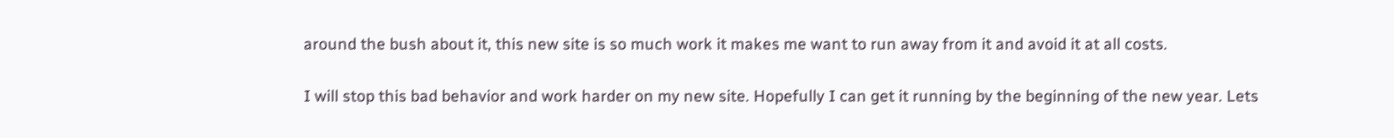around the bush about it, this new site is so much work it makes me want to run away from it and avoid it at all costs.

I will stop this bad behavior and work harder on my new site. Hopefully I can get it running by the beginning of the new year. Lets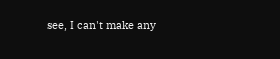see, I can't make any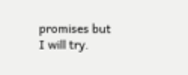promises but I will try.